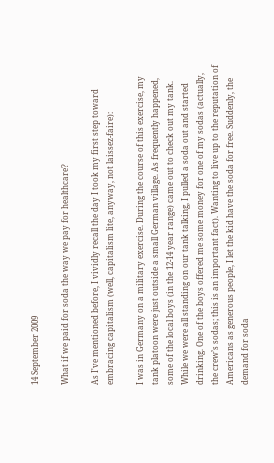14 September 2009

What if we paid for soda the way we pay for healthcare?

As I've mentioned before, I vividly recall the day I took my first step toward embracing capitalism (well, capitalism lite, anyway, not laissez-faire):

I was in Germany on a military exercise. During the course of this exercise, my tank platoon were just outside a small German village. As frequently happened, some of the local boys (in the 12-14 year range) came out to check out my tank. While we were all standing on our tank talking, I pulled a soda out and started drinking. One of the boys offered me some money for one of my sodas (actually, the crew’s sodas; this is an important fact). Wanting to live up to the reputation of Americans as generous people, I let the kid have the soda for free. Suddenly, the demand for soda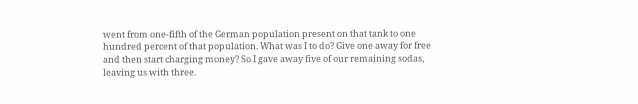went from one-fifth of the German population present on that tank to one hundred percent of that population. What was I to do? Give one away for free and then start charging money? So I gave away five of our remaining sodas, leaving us with three.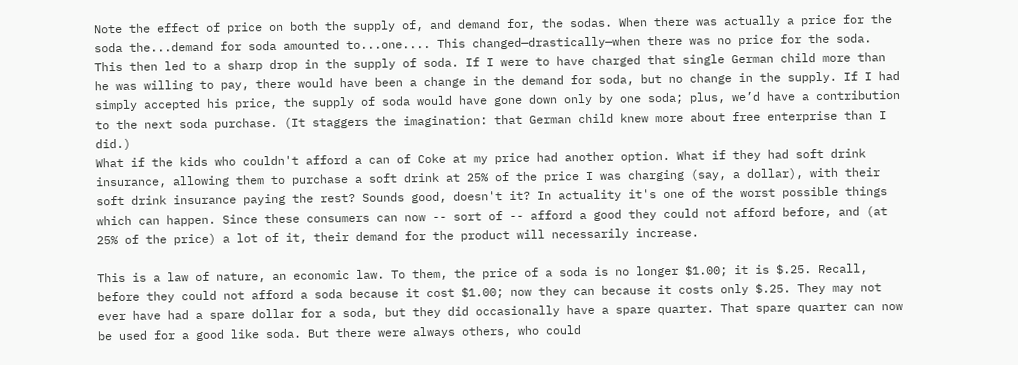Note the effect of price on both the supply of, and demand for, the sodas. When there was actually a price for the soda the...demand for soda amounted to...one.... This changed—drastically—when there was no price for the soda. This then led to a sharp drop in the supply of soda. If I were to have charged that single German child more than he was willing to pay, there would have been a change in the demand for soda, but no change in the supply. If I had simply accepted his price, the supply of soda would have gone down only by one soda; plus, we’d have a contribution to the next soda purchase. (It staggers the imagination: that German child knew more about free enterprise than I did.)
What if the kids who couldn't afford a can of Coke at my price had another option. What if they had soft drink insurance, allowing them to purchase a soft drink at 25% of the price I was charging (say, a dollar), with their soft drink insurance paying the rest? Sounds good, doesn't it? In actuality it's one of the worst possible things which can happen. Since these consumers can now -- sort of -- afford a good they could not afford before, and (at 25% of the price) a lot of it, their demand for the product will necessarily increase.

This is a law of nature, an economic law. To them, the price of a soda is no longer $1.00; it is $.25. Recall, before they could not afford a soda because it cost $1.00; now they can because it costs only $.25. They may not ever have had a spare dollar for a soda, but they did occasionally have a spare quarter. That spare quarter can now be used for a good like soda. But there were always others, who could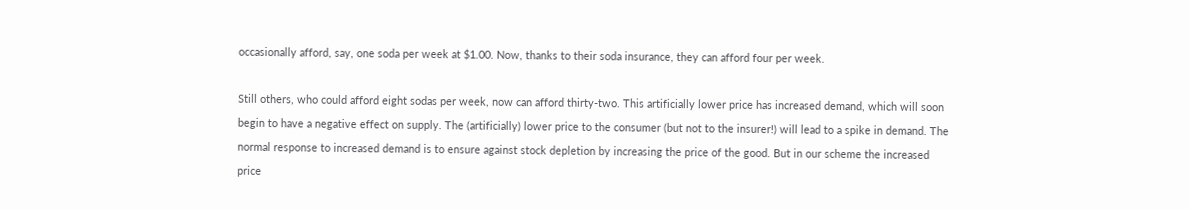occasionally afford, say, one soda per week at $1.00. Now, thanks to their soda insurance, they can afford four per week.

Still others, who could afford eight sodas per week, now can afford thirty-two. This artificially lower price has increased demand, which will soon begin to have a negative effect on supply. The (artificially) lower price to the consumer (but not to the insurer!) will lead to a spike in demand. The normal response to increased demand is to ensure against stock depletion by increasing the price of the good. But in our scheme the increased price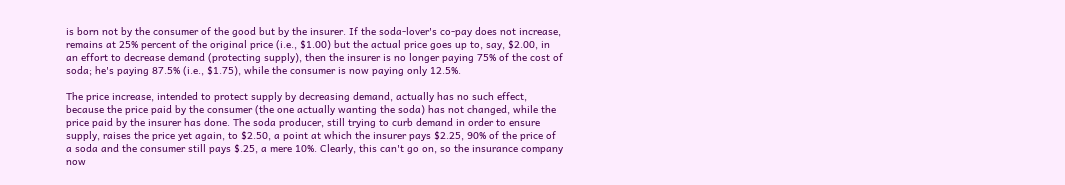is born not by the consumer of the good but by the insurer. If the soda-lover's co-pay does not increase, remains at 25% percent of the original price (i.e., $1.00) but the actual price goes up to, say, $2.00, in an effort to decrease demand (protecting supply), then the insurer is no longer paying 75% of the cost of soda; he's paying 87.5% (i.e., $1.75), while the consumer is now paying only 12.5%.

The price increase, intended to protect supply by decreasing demand, actually has no such effect, because the price paid by the consumer (the one actually wanting the soda) has not changed, while the price paid by the insurer has done. The soda producer, still trying to curb demand in order to ensure supply, raises the price yet again, to $2.50, a point at which the insurer pays $2.25, 90% of the price of a soda and the consumer still pays $.25, a mere 10%. Clearly, this can't go on, so the insurance company now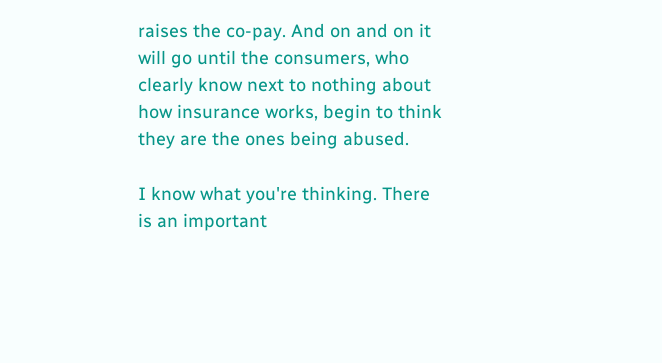raises the co-pay. And on and on it will go until the consumers, who clearly know next to nothing about how insurance works, begin to think they are the ones being abused.

I know what you're thinking. There is an important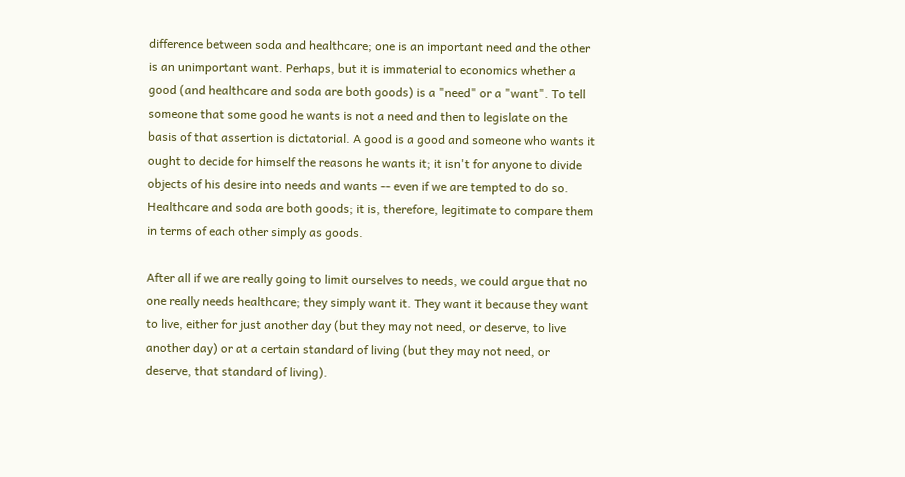difference between soda and healthcare; one is an important need and the other is an unimportant want. Perhaps, but it is immaterial to economics whether a good (and healthcare and soda are both goods) is a "need" or a "want". To tell someone that some good he wants is not a need and then to legislate on the basis of that assertion is dictatorial. A good is a good and someone who wants it ought to decide for himself the reasons he wants it; it isn't for anyone to divide objects of his desire into needs and wants -- even if we are tempted to do so. Healthcare and soda are both goods; it is, therefore, legitimate to compare them in terms of each other simply as goods.

After all if we are really going to limit ourselves to needs, we could argue that no one really needs healthcare; they simply want it. They want it because they want to live, either for just another day (but they may not need, or deserve, to live another day) or at a certain standard of living (but they may not need, or deserve, that standard of living).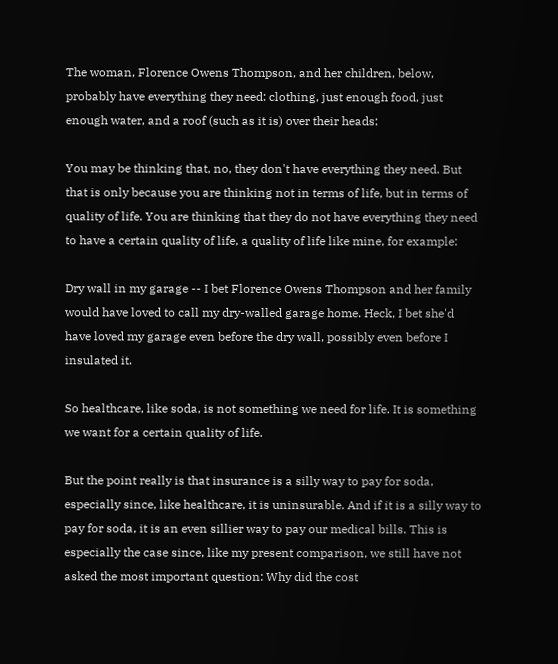The woman, Florence Owens Thompson, and her children, below, probably have everything they need: clothing, just enough food, just enough water, and a roof (such as it is) over their heads:

You may be thinking that, no, they don't have everything they need. But that is only because you are thinking not in terms of life, but in terms of quality of life. You are thinking that they do not have everything they need to have a certain quality of life, a quality of life like mine, for example:

Dry wall in my garage -- I bet Florence Owens Thompson and her family would have loved to call my dry-walled garage home. Heck, I bet she'd have loved my garage even before the dry wall, possibly even before I insulated it.

So healthcare, like soda, is not something we need for life. It is something we want for a certain quality of life.

But the point really is that insurance is a silly way to pay for soda, especially since, like healthcare, it is uninsurable. And if it is a silly way to pay for soda, it is an even sillier way to pay our medical bills. This is especially the case since, like my present comparison, we still have not asked the most important question: Why did the cost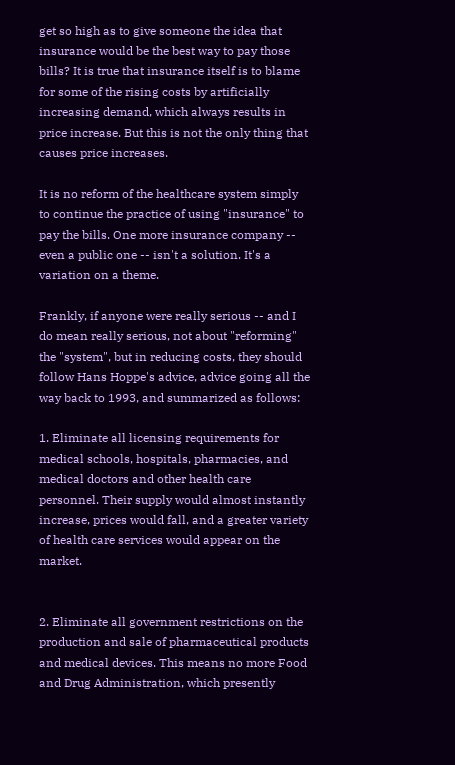get so high as to give someone the idea that insurance would be the best way to pay those bills? It is true that insurance itself is to blame for some of the rising costs by artificially increasing demand, which always results in price increase. But this is not the only thing that causes price increases.

It is no reform of the healthcare system simply to continue the practice of using "insurance" to pay the bills. One more insurance company -- even a public one -- isn't a solution. It's a variation on a theme.

Frankly, if anyone were really serious -- and I do mean really serious, not about "reforming" the "system", but in reducing costs, they should follow Hans Hoppe's advice, advice going all the way back to 1993, and summarized as follows:

1. Eliminate all licensing requirements for medical schools, hospitals, pharmacies, and medical doctors and other health care personnel. Their supply would almost instantly increase, prices would fall, and a greater variety of health care services would appear on the market.


2. Eliminate all government restrictions on the production and sale of pharmaceutical products and medical devices. This means no more Food and Drug Administration, which presently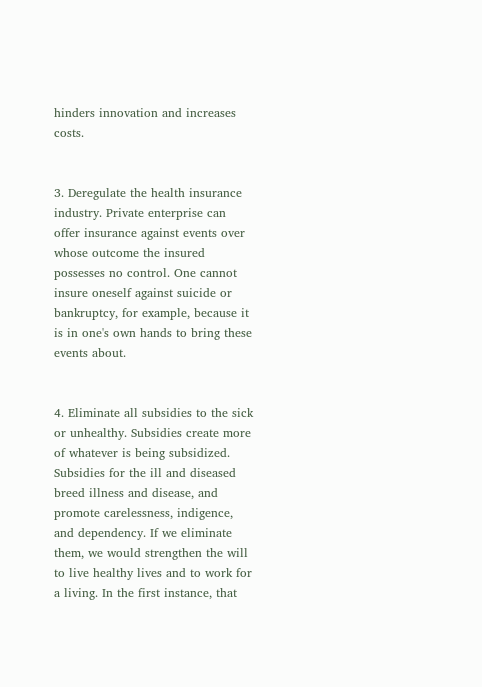hinders innovation and increases costs.


3. Deregulate the health insurance industry. Private enterprise can offer insurance against events over whose outcome the insured possesses no control. One cannot insure oneself against suicide or bankruptcy, for example, because it is in one's own hands to bring these events about.


4. Eliminate all subsidies to the sick or unhealthy. Subsidies create more of whatever is being subsidized. Subsidies for the ill and diseased breed illness and disease, and promote carelessness, indigence, and dependency. If we eliminate them, we would strengthen the will to live healthy lives and to work for a living. In the first instance, that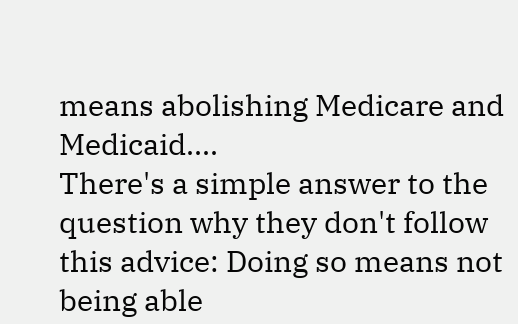means abolishing Medicare and Medicaid....
There's a simple answer to the question why they don't follow this advice: Doing so means not being able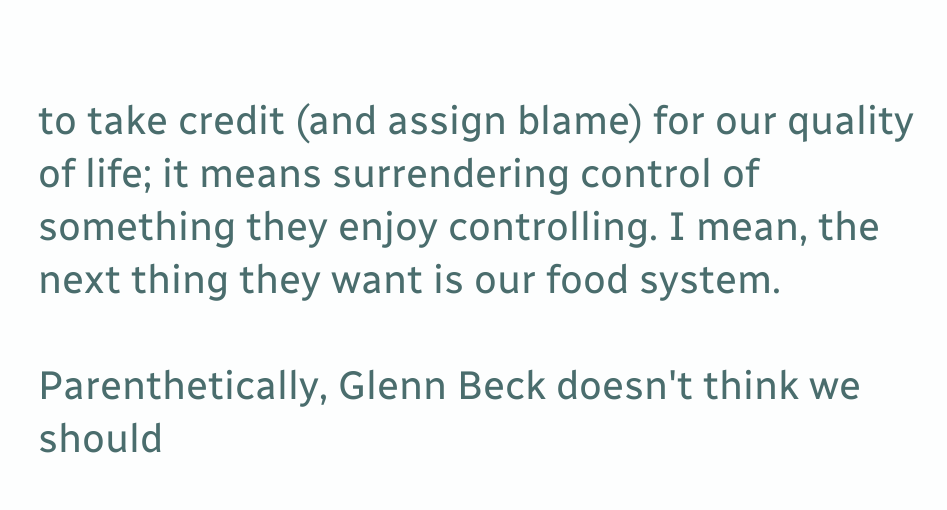to take credit (and assign blame) for our quality of life; it means surrendering control of something they enjoy controlling. I mean, the next thing they want is our food system.

Parenthetically, Glenn Beck doesn't think we should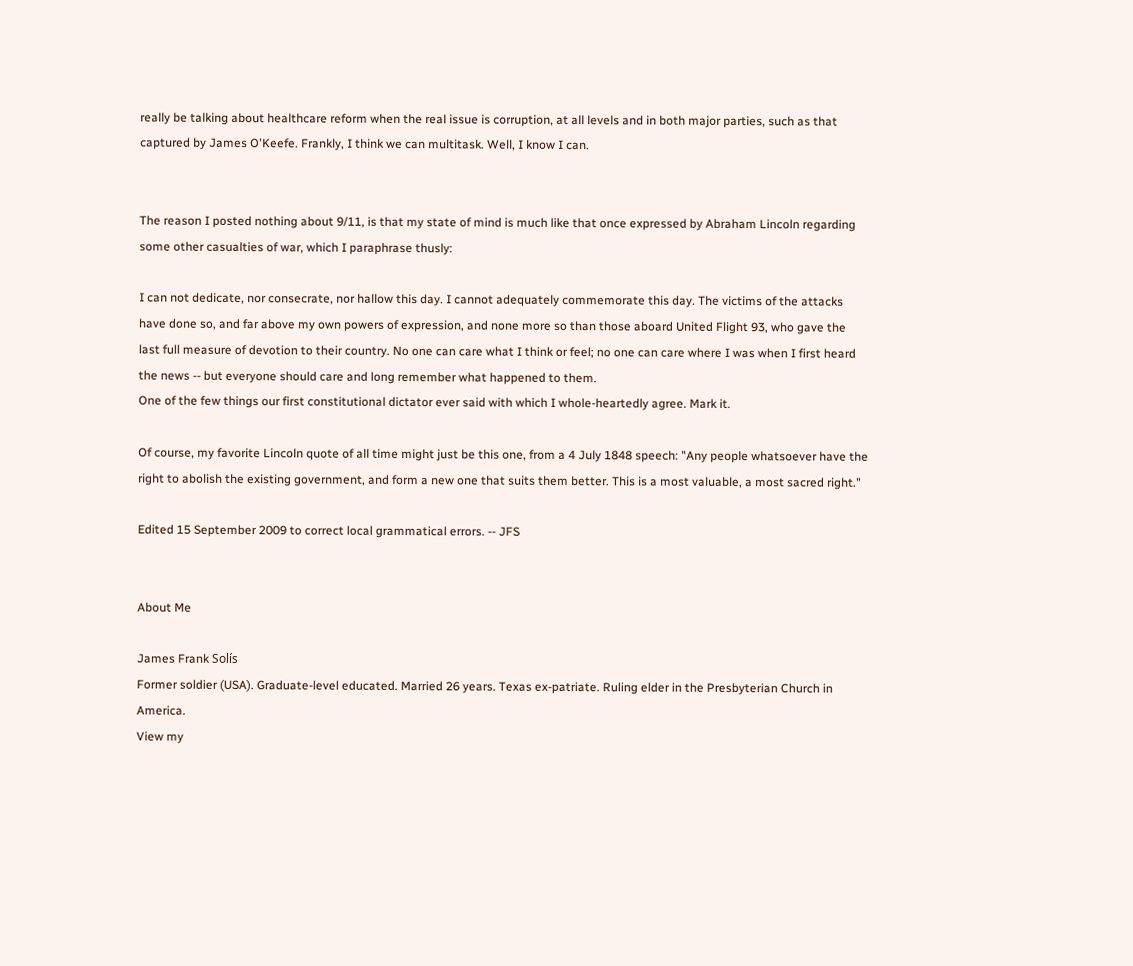really be talking about healthcare reform when the real issue is corruption, at all levels and in both major parties, such as that captured by James O'Keefe. Frankly, I think we can multitask. Well, I know I can.


The reason I posted nothing about 9/11, is that my state of mind is much like that once expressed by Abraham Lincoln regarding some other casualties of war, which I paraphrase thusly:

I can not dedicate, nor consecrate, nor hallow this day. I cannot adequately commemorate this day. The victims of the attacks have done so, and far above my own powers of expression, and none more so than those aboard United Flight 93, who gave the last full measure of devotion to their country. No one can care what I think or feel; no one can care where I was when I first heard the news -- but everyone should care and long remember what happened to them.
One of the few things our first constitutional dictator ever said with which I whole-heartedly agree. Mark it.

Of course, my favorite Lincoln quote of all time might just be this one, from a 4 July 1848 speech: "Any people whatsoever have the right to abolish the existing government, and form a new one that suits them better. This is a most valuable, a most sacred right."

Edited 15 September 2009 to correct local grammatical errors. -- JFS


About Me

James Frank Solís
Former soldier (USA). Graduate-level educated. Married 26 years. Texas ex-patriate. Ruling elder in the Presbyterian Church in America.
View my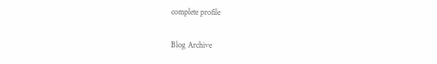complete profile

Blog Archive